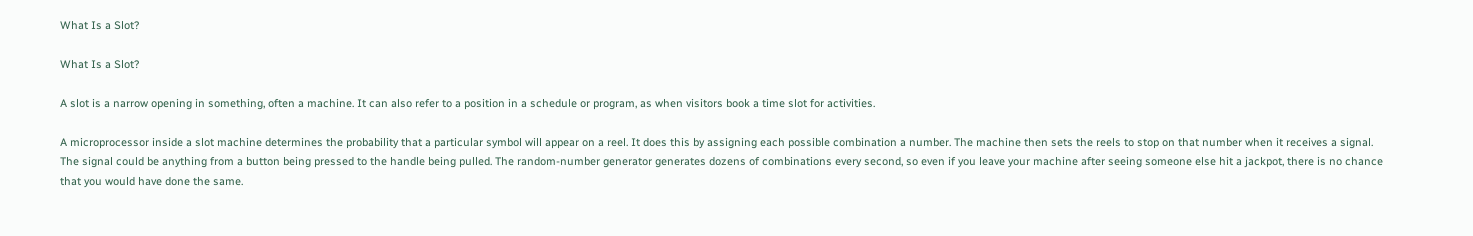What Is a Slot?

What Is a Slot?

A slot is a narrow opening in something, often a machine. It can also refer to a position in a schedule or program, as when visitors book a time slot for activities.

A microprocessor inside a slot machine determines the probability that a particular symbol will appear on a reel. It does this by assigning each possible combination a number. The machine then sets the reels to stop on that number when it receives a signal. The signal could be anything from a button being pressed to the handle being pulled. The random-number generator generates dozens of combinations every second, so even if you leave your machine after seeing someone else hit a jackpot, there is no chance that you would have done the same.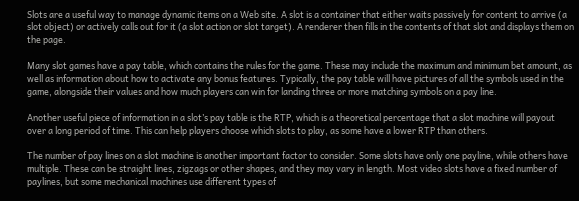Slots are a useful way to manage dynamic items on a Web site. A slot is a container that either waits passively for content to arrive (a slot object) or actively calls out for it (a slot action or slot target). A renderer then fills in the contents of that slot and displays them on the page.

Many slot games have a pay table, which contains the rules for the game. These may include the maximum and minimum bet amount, as well as information about how to activate any bonus features. Typically, the pay table will have pictures of all the symbols used in the game, alongside their values and how much players can win for landing three or more matching symbols on a pay line.

Another useful piece of information in a slot’s pay table is the RTP, which is a theoretical percentage that a slot machine will payout over a long period of time. This can help players choose which slots to play, as some have a lower RTP than others.

The number of pay lines on a slot machine is another important factor to consider. Some slots have only one payline, while others have multiple. These can be straight lines, zigzags or other shapes, and they may vary in length. Most video slots have a fixed number of paylines, but some mechanical machines use different types of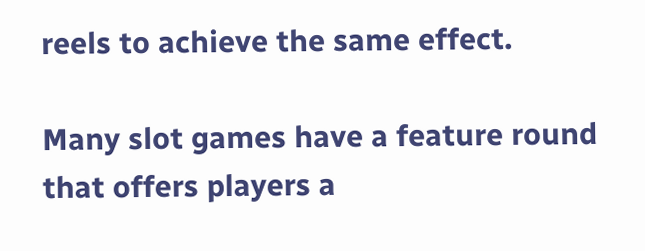reels to achieve the same effect.

Many slot games have a feature round that offers players a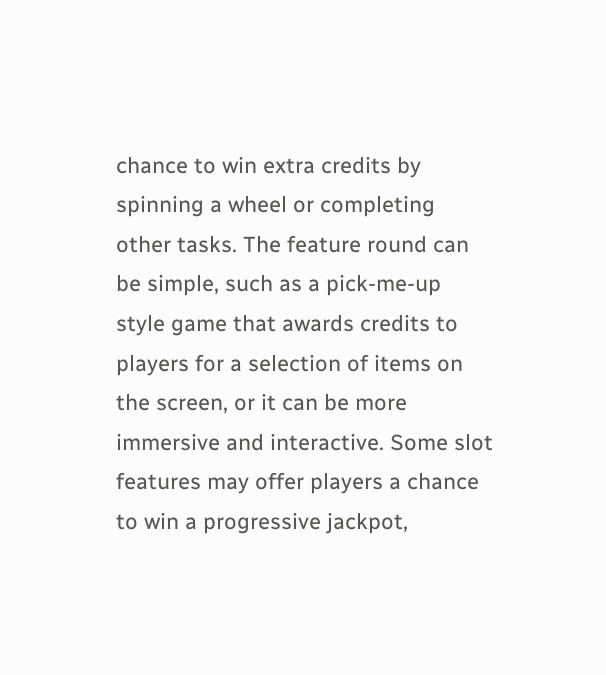chance to win extra credits by spinning a wheel or completing other tasks. The feature round can be simple, such as a pick-me-up style game that awards credits to players for a selection of items on the screen, or it can be more immersive and interactive. Some slot features may offer players a chance to win a progressive jackpot,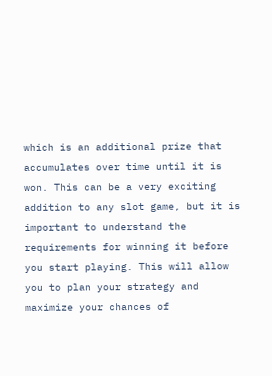which is an additional prize that accumulates over time until it is won. This can be a very exciting addition to any slot game, but it is important to understand the requirements for winning it before you start playing. This will allow you to plan your strategy and maximize your chances of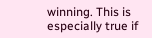winning. This is especially true if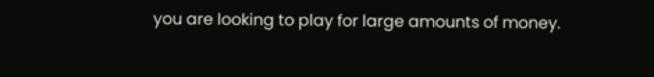you are looking to play for large amounts of money.